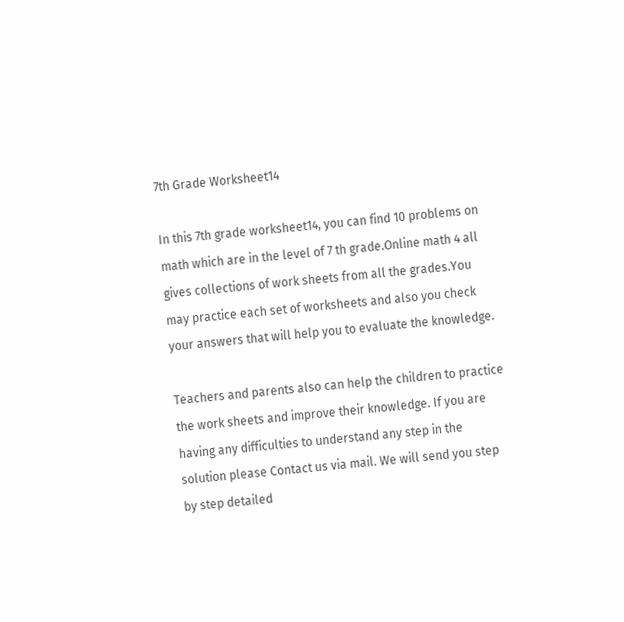7th Grade Worksheet14

In this 7th grade worksheet14, you can find 10 problems on math which are in the level of 7 th grade.Online math 4 all gives collections of work sheets from all the grades.You may practice each set of worksheets and also you check your answers that will help you to evaluate the knowledge.

Teachers and parents also can help the children to practice the work sheets and improve their knowledge. If you are having any difficulties to understand any step in the solution please Contact us via mail. We will send you step by step detailed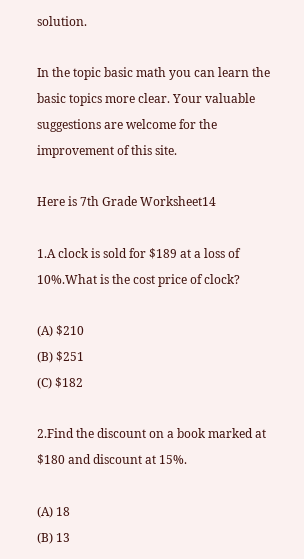solution.

In the topic basic math you can learn the basic topics more clear. Your valuable suggestions are welcome for the improvement of this site.

Here is 7th Grade Worksheet14

1.A clock is sold for $189 at a loss of 10%.What is the cost price of clock?

(A) $210
(B) $251
(C) $182

2.Find the discount on a book marked at $180 and discount at 15%.

(A) 18
(B) 13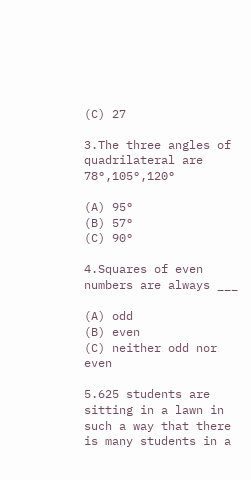(C) 27

3.The three angles of quadrilateral are 78°,105°,120°

(A) 95°
(B) 57°
(C) 90°

4.Squares of even numbers are always ___

(A) odd
(B) even
(C) neither odd nor even

5.625 students are sitting in a lawn in such a way that there is many students in a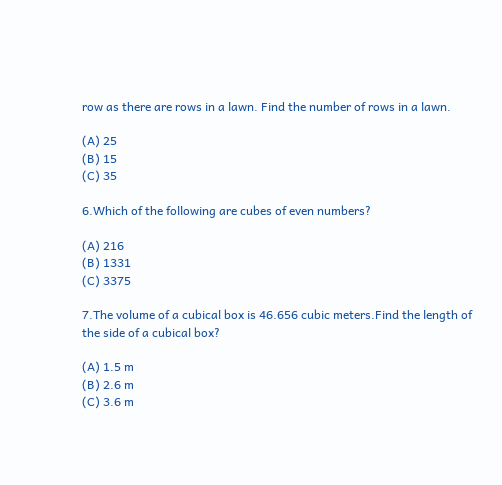row as there are rows in a lawn. Find the number of rows in a lawn.

(A) 25
(B) 15
(C) 35

6.Which of the following are cubes of even numbers?

(A) 216
(B) 1331
(C) 3375

7.The volume of a cubical box is 46.656 cubic meters.Find the length of the side of a cubical box?

(A) 1.5 m
(B) 2.6 m
(C) 3.6 m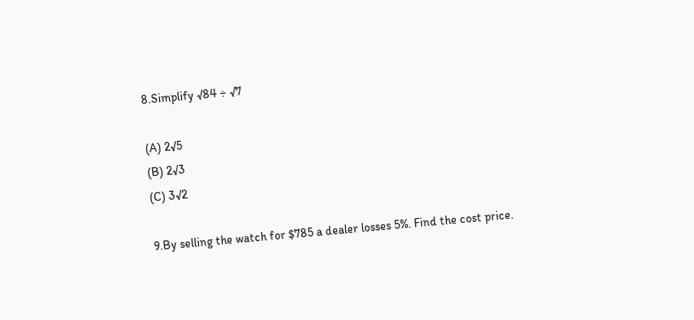8.Simplify √84 ÷ √7

(A) 2√5
(B) 2√3
(C) 3√2

9.By selling the watch for $785 a dealer losses 5%. Find the cost price.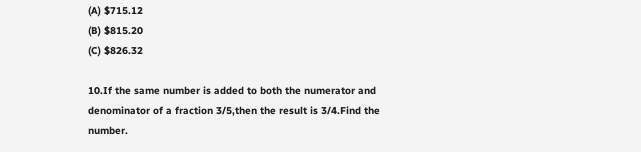(A) $715.12
(B) $815.20
(C) $826.32

10.If the same number is added to both the numerator and denominator of a fraction 3/5,then the result is 3/4.Find the number.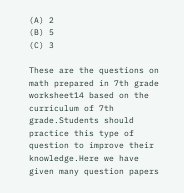(A) 2
(B) 5
(C) 3

These are the questions on math prepared in 7th grade worksheet14 based on the curriculum of 7th grade.Students should practice this type of question to improve their knowledge.Here we have given many question papers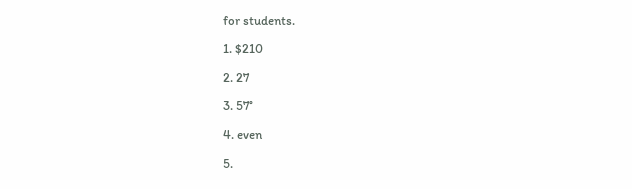for students.

1. $210

2. 27

3. 57°

4. even

5.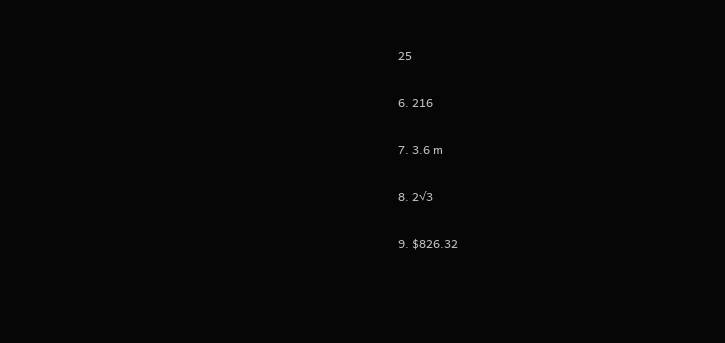25

6. 216

7. 3.6 m

8. 2√3

9. $826.32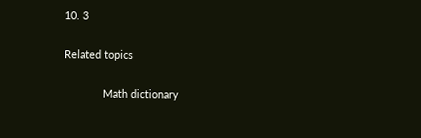10. 3

Related topics

             Math dictionary